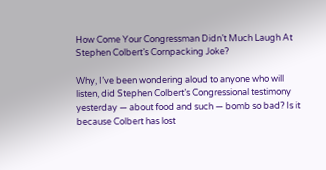How Come Your Congressman Didn’t Much Laugh At Stephen Colbert’s Cornpacking Joke?

Why, I’ve been wondering aloud to anyone who will listen, did Stephen Colbert’s Congressional testimony yesterday — about food and such — bomb so bad? Is it because Colbert has lost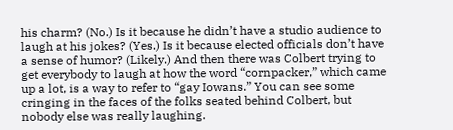his charm? (No.) Is it because he didn’t have a studio audience to laugh at his jokes? (Yes.) Is it because elected officials don’t have a sense of humor? (Likely.) And then there was Colbert trying to get everybody to laugh at how the word “cornpacker,” which came up a lot, is a way to refer to “gay Iowans.” You can see some cringing in the faces of the folks seated behind Colbert, but nobody else was really laughing.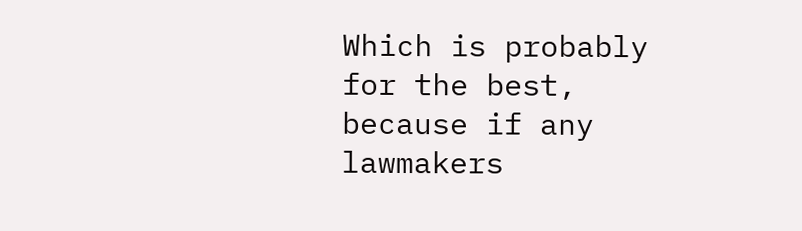Which is probably for the best, because if any lawmakers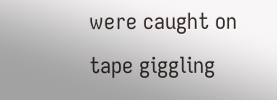were caught on tape giggling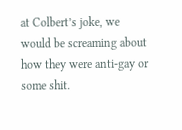at Colbert’s joke, we would be screaming about how they were anti-gay or some shit.